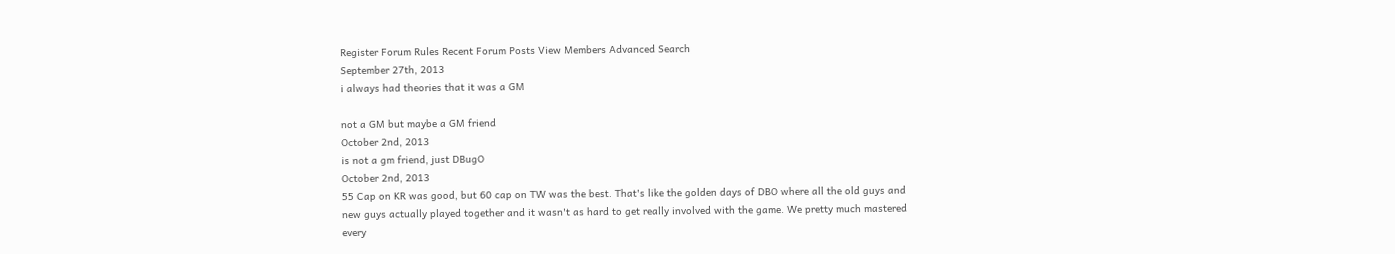Register Forum Rules Recent Forum Posts View Members Advanced Search
September 27th, 2013
i always had theories that it was a GM

not a GM but maybe a GM friend
October 2nd, 2013
is not a gm friend, just DBugO
October 2nd, 2013
55 Cap on KR was good, but 60 cap on TW was the best. That's like the golden days of DBO where all the old guys and new guys actually played together and it wasn't as hard to get really involved with the game. We pretty much mastered every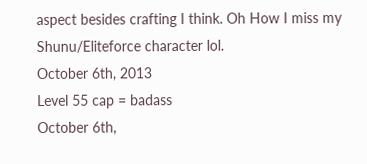aspect besides crafting I think. Oh How I miss my Shunu/Eliteforce character lol.
October 6th, 2013
Level 55 cap = badass
October 6th,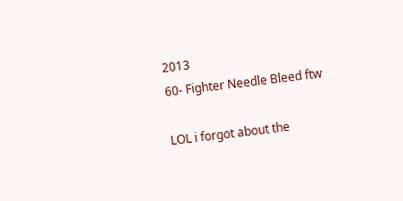2013
60- Fighter Needle Bleed ftw

LOL i forgot about the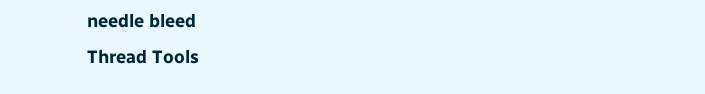needle bleed
Thread Tools